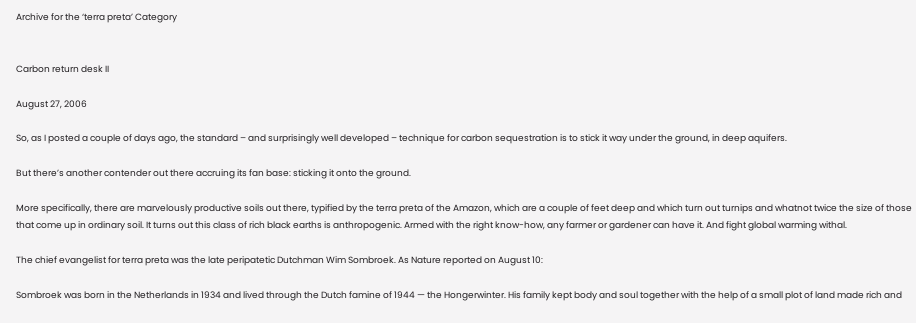Archive for the ‘terra preta’ Category


Carbon return desk II

August 27, 2006

So, as I posted a couple of days ago, the standard – and surprisingly well developed – technique for carbon sequestration is to stick it way under the ground, in deep aquifers.

But there’s another contender out there accruing its fan base: sticking it onto the ground.

More specifically, there are marvelously productive soils out there, typified by the terra preta of the Amazon, which are a couple of feet deep and which turn out turnips and whatnot twice the size of those that come up in ordinary soil. It turns out this class of rich black earths is anthropogenic. Armed with the right know-how, any farmer or gardener can have it. And fight global warming withal.

The chief evangelist for terra preta was the late peripatetic Dutchman Wim Sombroek. As Nature reported on August 10:

Sombroek was born in the Netherlands in 1934 and lived through the Dutch famine of 1944 — the Hongerwinter. His family kept body and soul together with the help of a small plot of land made rich and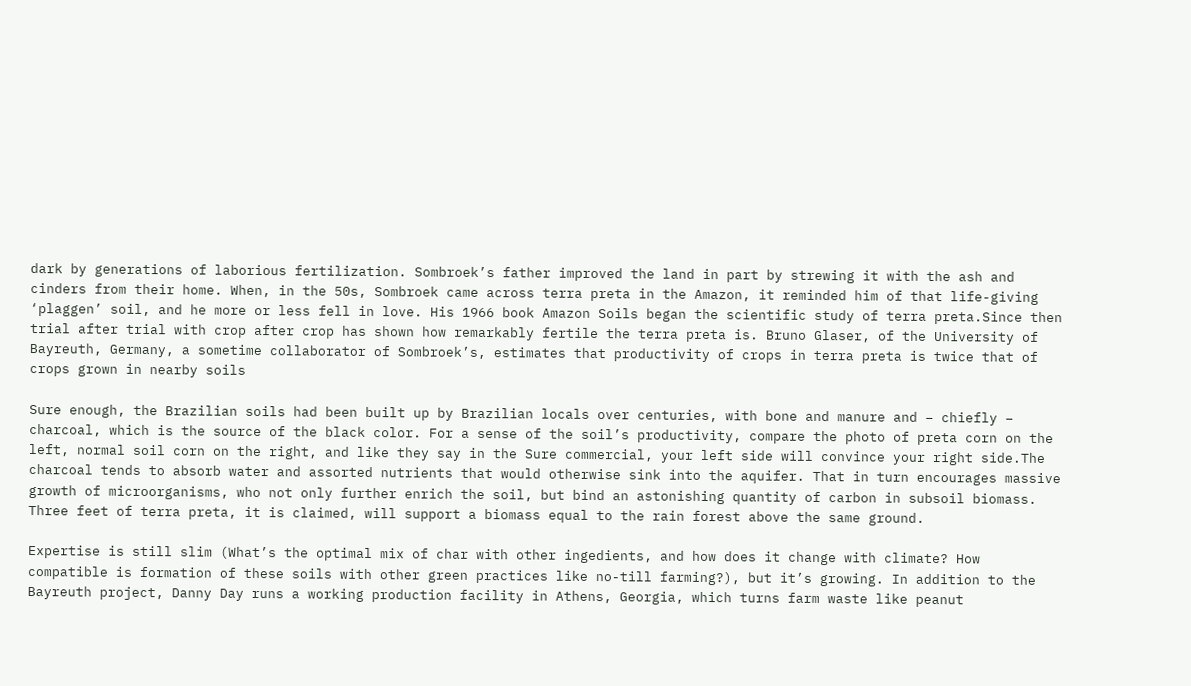dark by generations of laborious fertilization. Sombroek’s father improved the land in part by strewing it with the ash and cinders from their home. When, in the 50s, Sombroek came across terra preta in the Amazon, it reminded him of that life-giving ‘plaggen’ soil, and he more or less fell in love. His 1966 book Amazon Soils began the scientific study of terra preta.Since then trial after trial with crop after crop has shown how remarkably fertile the terra preta is. Bruno Glaser, of the University of Bayreuth, Germany, a sometime collaborator of Sombroek’s, estimates that productivity of crops in terra preta is twice that of crops grown in nearby soils

Sure enough, the Brazilian soils had been built up by Brazilian locals over centuries, with bone and manure and – chiefly – charcoal, which is the source of the black color. For a sense of the soil’s productivity, compare the photo of preta corn on the left, normal soil corn on the right, and like they say in the Sure commercial, your left side will convince your right side.The charcoal tends to absorb water and assorted nutrients that would otherwise sink into the aquifer. That in turn encourages massive growth of microorganisms, who not only further enrich the soil, but bind an astonishing quantity of carbon in subsoil biomass. Three feet of terra preta, it is claimed, will support a biomass equal to the rain forest above the same ground.

Expertise is still slim (What’s the optimal mix of char with other ingedients, and how does it change with climate? How compatible is formation of these soils with other green practices like no-till farming?), but it’s growing. In addition to the Bayreuth project, Danny Day runs a working production facility in Athens, Georgia, which turns farm waste like peanut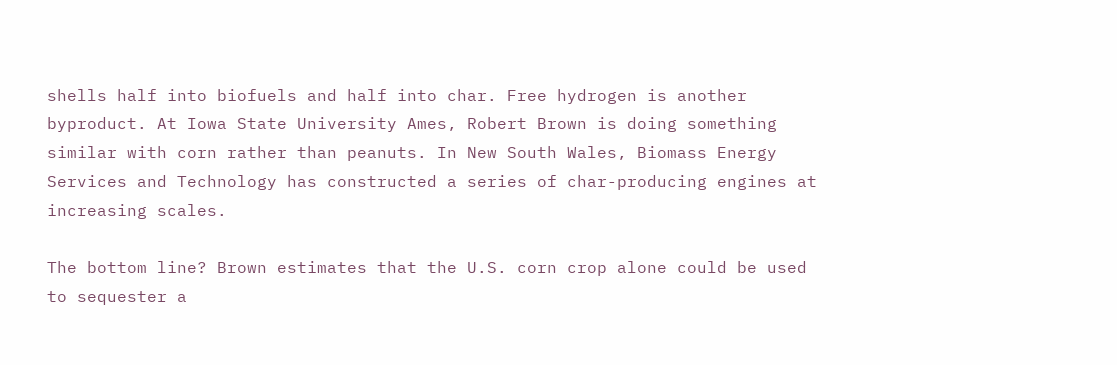shells half into biofuels and half into char. Free hydrogen is another byproduct. At Iowa State University Ames, Robert Brown is doing something similar with corn rather than peanuts. In New South Wales, Biomass Energy Services and Technology has constructed a series of char-producing engines at increasing scales.

The bottom line? Brown estimates that the U.S. corn crop alone could be used to sequester a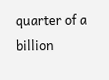quarter of a billion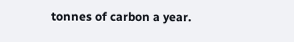tonnes of carbon a year.